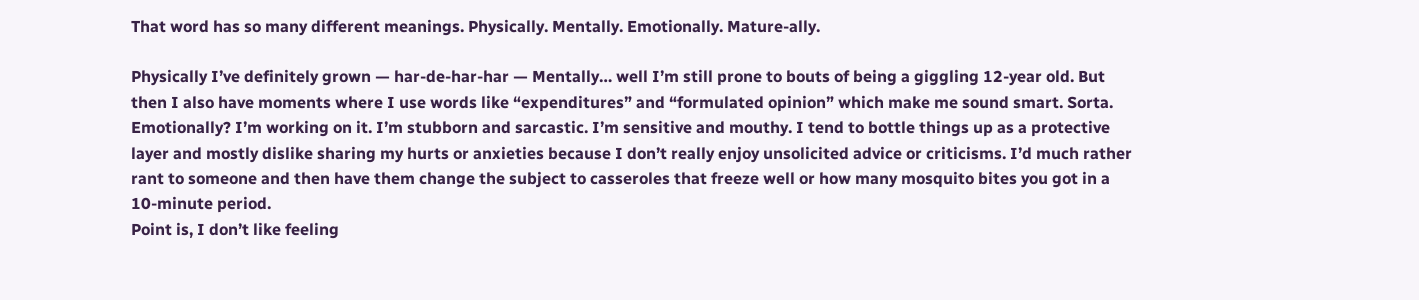That word has so many different meanings. Physically. Mentally. Emotionally. Mature-ally.

Physically I’ve definitely grown — har-de-har-har — Mentally… well I’m still prone to bouts of being a giggling 12-year old. But then I also have moments where I use words like “expenditures” and “formulated opinion” which make me sound smart. Sorta.
Emotionally? I’m working on it. I’m stubborn and sarcastic. I’m sensitive and mouthy. I tend to bottle things up as a protective layer and mostly dislike sharing my hurts or anxieties because I don’t really enjoy unsolicited advice or criticisms. I’d much rather rant to someone and then have them change the subject to casseroles that freeze well or how many mosquito bites you got in a 10-minute period.
Point is, I don’t like feeling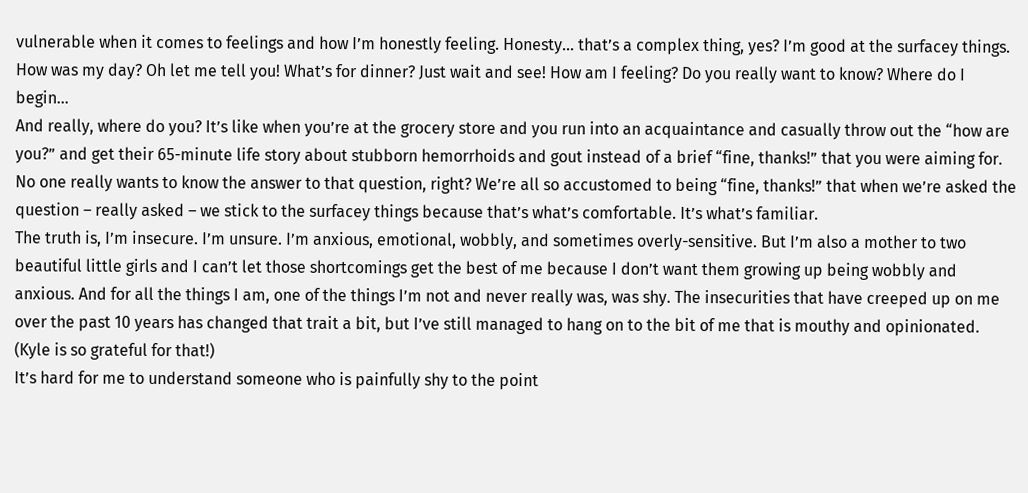vulnerable when it comes to feelings and how I’m honestly feeling. Honesty… that’s a complex thing, yes? I’m good at the surfacey things. How was my day? Oh let me tell you! What’s for dinner? Just wait and see! How am I feeling? Do you really want to know? Where do I begin…
And really, where do you? It’s like when you’re at the grocery store and you run into an acquaintance and casually throw out the “how are you?” and get their 65-minute life story about stubborn hemorrhoids and gout instead of a brief “fine, thanks!” that you were aiming for. No one really wants to know the answer to that question, right? We’re all so accustomed to being “fine, thanks!” that when we’re asked the question – really asked – we stick to the surfacey things because that’s what’s comfortable. It’s what’s familiar.
The truth is, I’m insecure. I’m unsure. I’m anxious, emotional, wobbly, and sometimes overly-sensitive. But I’m also a mother to two beautiful little girls and I can’t let those shortcomings get the best of me because I don’t want them growing up being wobbly and anxious. And for all the things I am, one of the things I’m not and never really was, was shy. The insecurities that have creeped up on me over the past 10 years has changed that trait a bit, but I’ve still managed to hang on to the bit of me that is mouthy and opinionated. (Kyle is so grateful for that!)
It’s hard for me to understand someone who is painfully shy to the point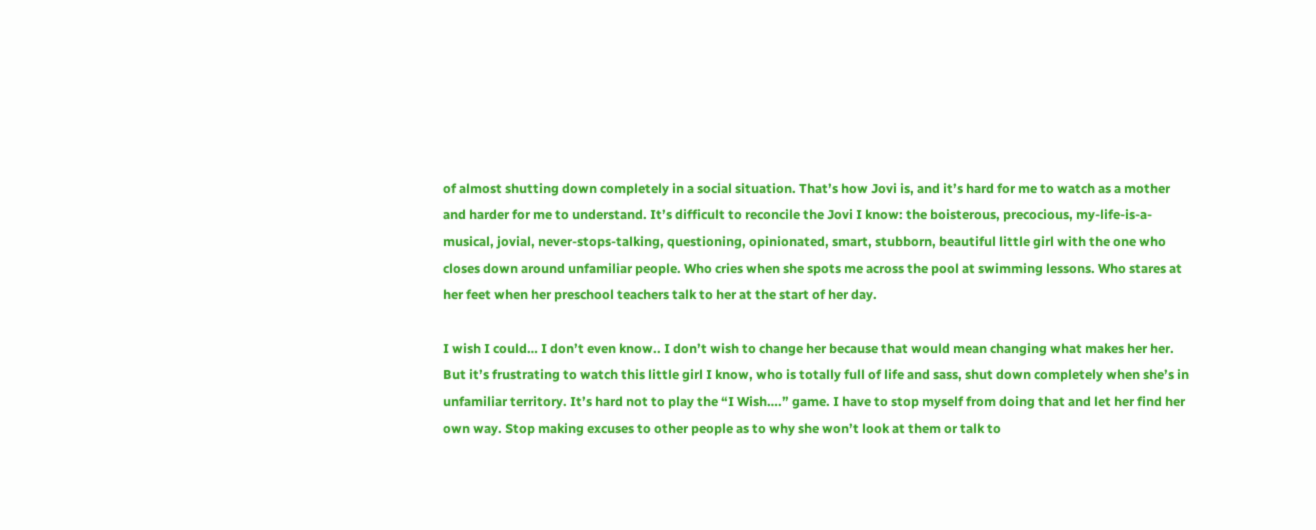of almost shutting down completely in a social situation. That’s how Jovi is, and it’s hard for me to watch as a mother and harder for me to understand. It’s difficult to reconcile the Jovi I know: the boisterous, precocious, my-life-is-a-musical, jovial, never-stops-talking, questioning, opinionated, smart, stubborn, beautiful little girl with the one who closes down around unfamiliar people. Who cries when she spots me across the pool at swimming lessons. Who stares at her feet when her preschool teachers talk to her at the start of her day.

I wish I could… I don’t even know.. I don’t wish to change her because that would mean changing what makes her her. But it’s frustrating to watch this little girl I know, who is totally full of life and sass, shut down completely when she’s in unfamiliar territory. It’s hard not to play the “I Wish….” game. I have to stop myself from doing that and let her find her own way. Stop making excuses to other people as to why she won’t look at them or talk to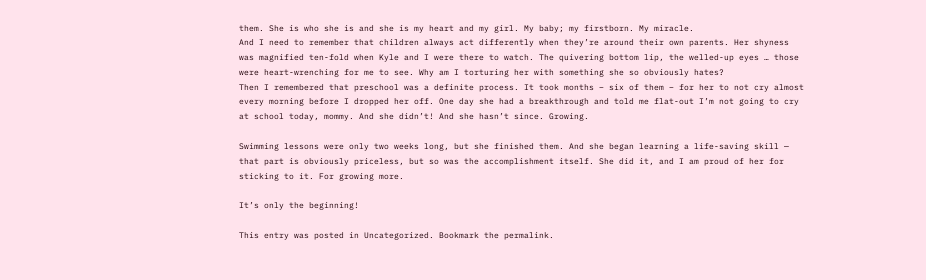them. She is who she is and she is my heart and my girl. My baby; my firstborn. My miracle.
And I need to remember that children always act differently when they’re around their own parents. Her shyness was magnified ten-fold when Kyle and I were there to watch. The quivering bottom lip, the welled-up eyes … those were heart-wrenching for me to see. Why am I torturing her with something she so obviously hates?
Then I remembered that preschool was a definite process. It took months – six of them – for her to not cry almost every morning before I dropped her off. One day she had a breakthrough and told me flat-out I’m not going to cry at school today, mommy. And she didn’t! And she hasn’t since. Growing.

Swimming lessons were only two weeks long, but she finished them. And she began learning a life-saving skill — that part is obviously priceless, but so was the accomplishment itself. She did it, and I am proud of her for sticking to it. For growing more.

It’s only the beginning!

This entry was posted in Uncategorized. Bookmark the permalink.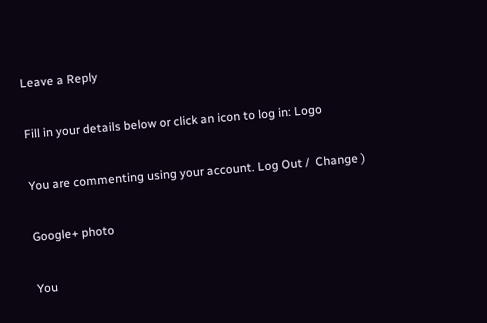Leave a Reply

Fill in your details below or click an icon to log in: Logo

You are commenting using your account. Log Out /  Change )

Google+ photo

You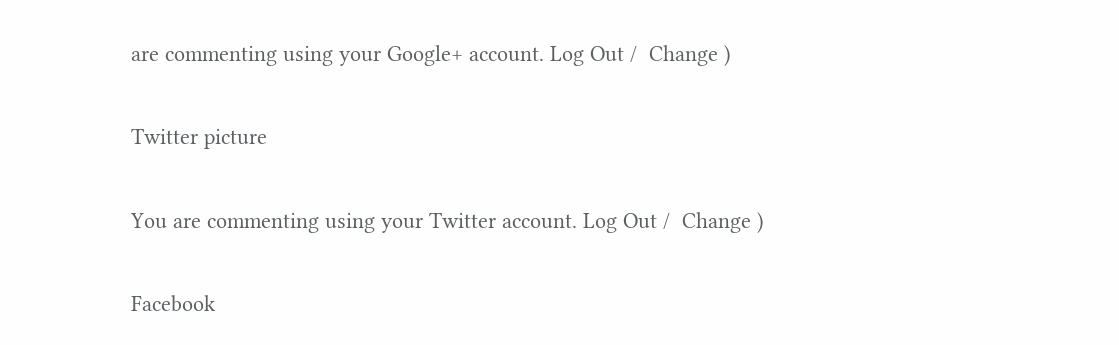are commenting using your Google+ account. Log Out /  Change )

Twitter picture

You are commenting using your Twitter account. Log Out /  Change )

Facebook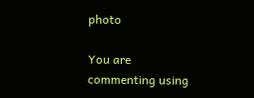photo

You are commenting using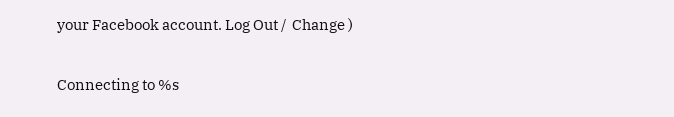your Facebook account. Log Out /  Change )


Connecting to %s